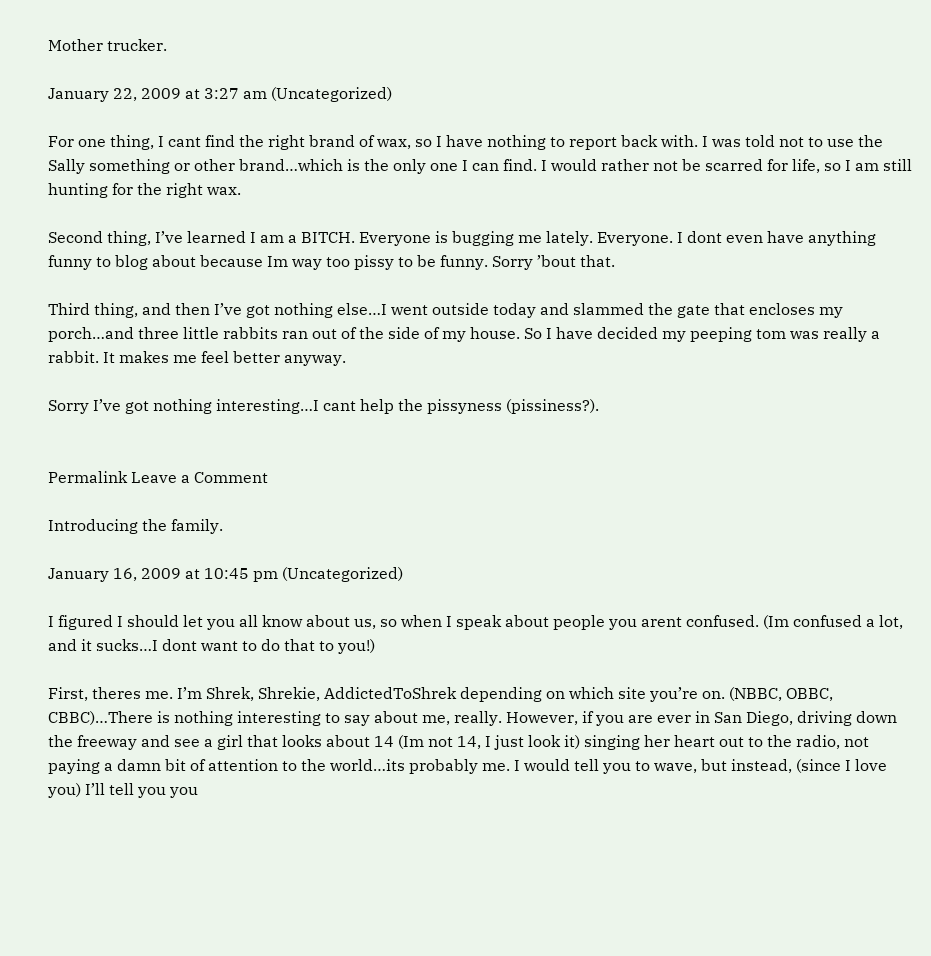Mother trucker.

January 22, 2009 at 3:27 am (Uncategorized)

For one thing, I cant find the right brand of wax, so I have nothing to report back with. I was told not to use the Sally something or other brand…which is the only one I can find. I would rather not be scarred for life, so I am still hunting for the right wax.

Second thing, I’ve learned I am a BITCH. Everyone is bugging me lately. Everyone. I dont even have anything funny to blog about because Im way too pissy to be funny. Sorry ’bout that.

Third thing, and then I’ve got nothing else…I went outside today and slammed the gate that encloses my porch…and three little rabbits ran out of the side of my house. So I have decided my peeping tom was really a rabbit. It makes me feel better anyway.

Sorry I’ve got nothing interesting…I cant help the pissyness (pissiness?).


Permalink Leave a Comment

Introducing the family.

January 16, 2009 at 10:45 pm (Uncategorized)

I figured I should let you all know about us, so when I speak about people you arent confused. (Im confused a lot, and it sucks…I dont want to do that to you!)

First, theres me. I’m Shrek, Shrekie, AddictedToShrek depending on which site you’re on. (NBBC, OBBC, CBBC)…There is nothing interesting to say about me, really. However, if you are ever in San Diego, driving down the freeway and see a girl that looks about 14 (Im not 14, I just look it) singing her heart out to the radio, not paying a damn bit of attention to the world…its probably me. I would tell you to wave, but instead, (since I love you) I’ll tell you you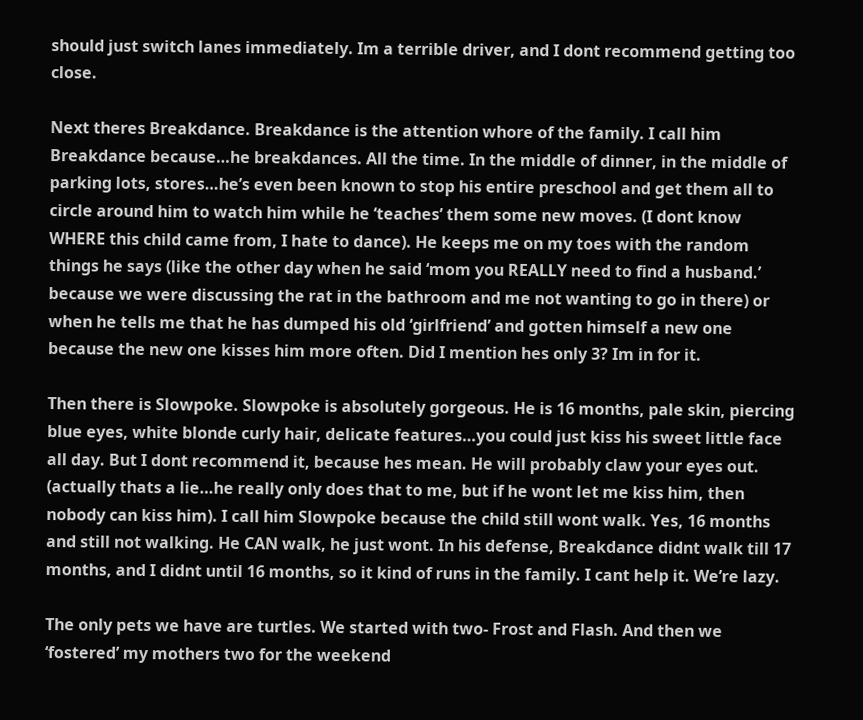should just switch lanes immediately. Im a terrible driver, and I dont recommend getting too close.

Next theres Breakdance. Breakdance is the attention whore of the family. I call him Breakdance because…he breakdances. All the time. In the middle of dinner, in the middle of parking lots, stores…he’s even been known to stop his entire preschool and get them all to circle around him to watch him while he ‘teaches’ them some new moves. (I dont know WHERE this child came from, I hate to dance). He keeps me on my toes with the random things he says (like the other day when he said ‘mom you REALLY need to find a husband.’ because we were discussing the rat in the bathroom and me not wanting to go in there) or when he tells me that he has dumped his old ‘girlfriend’ and gotten himself a new one because the new one kisses him more often. Did I mention hes only 3? Im in for it.

Then there is Slowpoke. Slowpoke is absolutely gorgeous. He is 16 months, pale skin, piercing blue eyes, white blonde curly hair, delicate features…you could just kiss his sweet little face all day. But I dont recommend it, because hes mean. He will probably claw your eyes out. (actually thats a lie…he really only does that to me, but if he wont let me kiss him, then nobody can kiss him). I call him Slowpoke because the child still wont walk. Yes, 16 months and still not walking. He CAN walk, he just wont. In his defense, Breakdance didnt walk till 17 months, and I didnt until 16 months, so it kind of runs in the family. I cant help it. We’re lazy.

The only pets we have are turtles. We started with two- Frost and Flash. And then we ‘fostered’ my mothers two for the weekend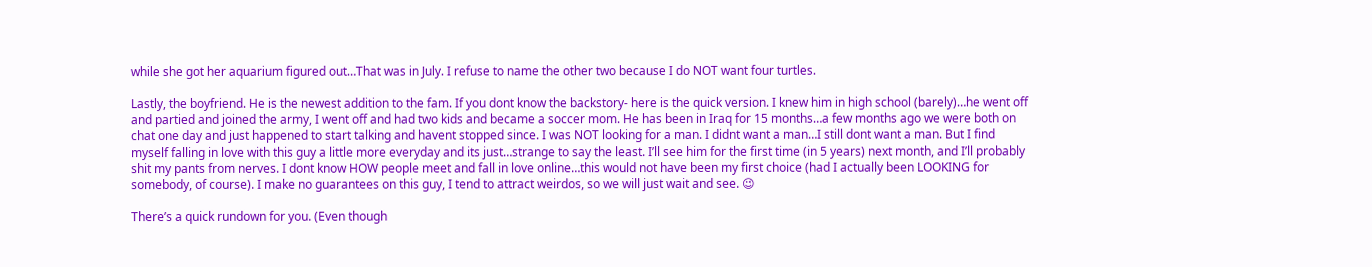while she got her aquarium figured out…That was in July. I refuse to name the other two because I do NOT want four turtles.

Lastly, the boyfriend. He is the newest addition to the fam. If you dont know the backstory- here is the quick version. I knew him in high school (barely)…he went off and partied and joined the army, I went off and had two kids and became a soccer mom. He has been in Iraq for 15 months…a few months ago we were both on chat one day and just happened to start talking and havent stopped since. I was NOT looking for a man. I didnt want a man…I still dont want a man. But I find myself falling in love with this guy a little more everyday and its just…strange to say the least. I’ll see him for the first time (in 5 years) next month, and I’ll probably shit my pants from nerves. I dont know HOW people meet and fall in love online…this would not have been my first choice (had I actually been LOOKING for somebody, of course). I make no guarantees on this guy, I tend to attract weirdos, so we will just wait and see. 😉

There’s a quick rundown for you. (Even though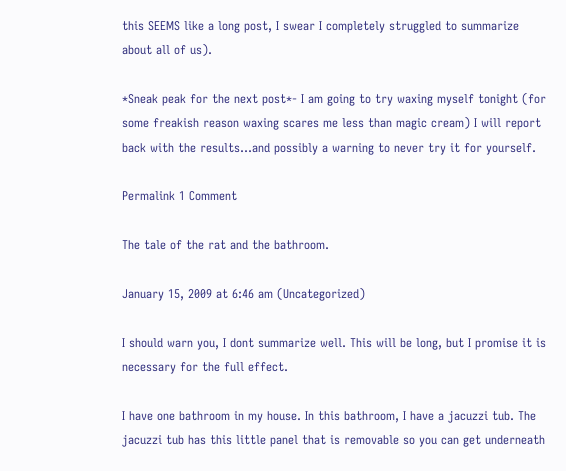this SEEMS like a long post, I swear I completely struggled to summarize about all of us).

*Sneak peak for the next post*- I am going to try waxing myself tonight (for some freakish reason waxing scares me less than magic cream) I will report back with the results…and possibly a warning to never try it for yourself.

Permalink 1 Comment

The tale of the rat and the bathroom.

January 15, 2009 at 6:46 am (Uncategorized)

I should warn you, I dont summarize well. This will be long, but I promise it is necessary for the full effect.

I have one bathroom in my house. In this bathroom, I have a jacuzzi tub. The jacuzzi tub has this little panel that is removable so you can get underneath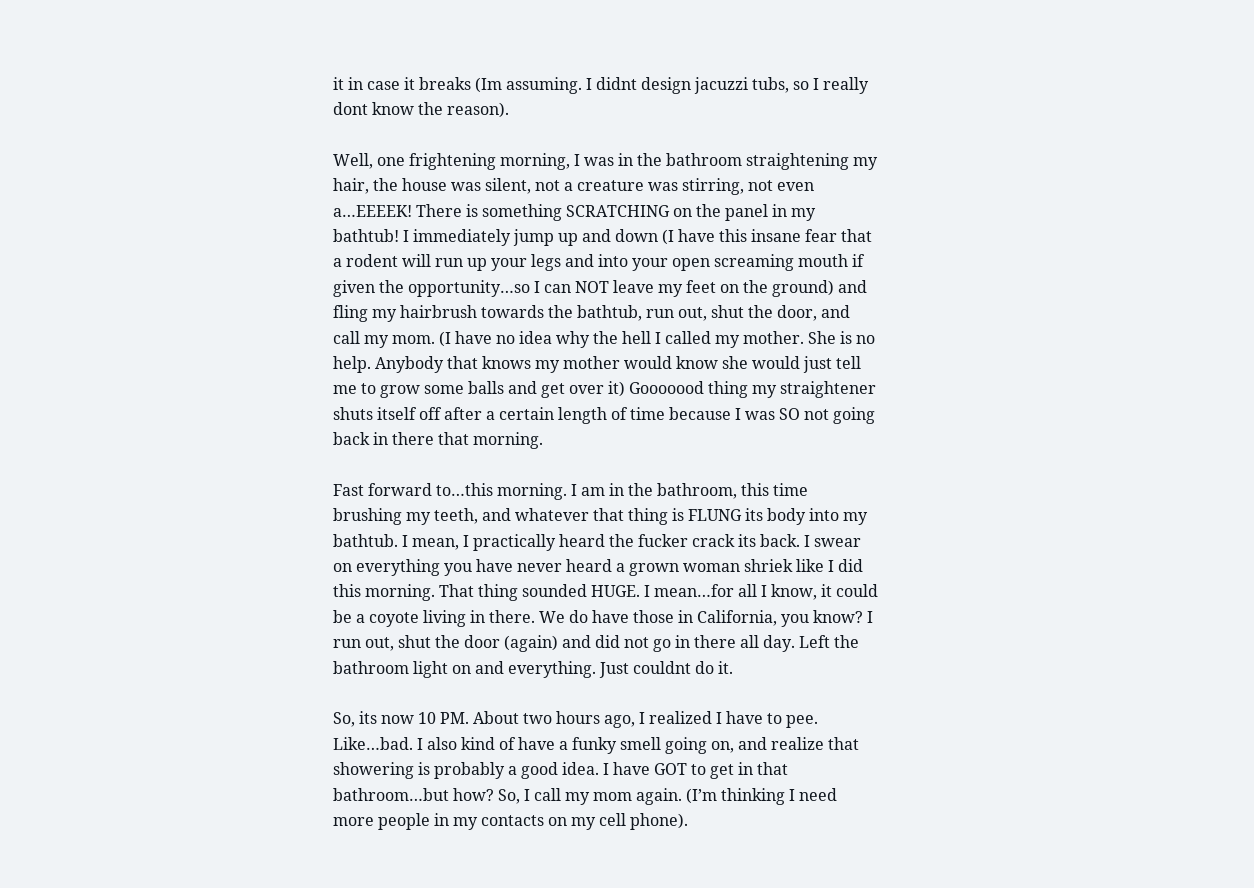it in case it breaks (Im assuming. I didnt design jacuzzi tubs, so I really dont know the reason).

Well, one frightening morning, I was in the bathroom straightening my hair, the house was silent, not a creature was stirring, not even a…EEEEK! There is something SCRATCHING on the panel in my bathtub! I immediately jump up and down (I have this insane fear that a rodent will run up your legs and into your open screaming mouth if given the opportunity…so I can NOT leave my feet on the ground) and fling my hairbrush towards the bathtub, run out, shut the door, and call my mom. (I have no idea why the hell I called my mother. She is no help. Anybody that knows my mother would know she would just tell me to grow some balls and get over it) Gooooood thing my straightener shuts itself off after a certain length of time because I was SO not going back in there that morning.

Fast forward to…this morning. I am in the bathroom, this time brushing my teeth, and whatever that thing is FLUNG its body into my bathtub. I mean, I practically heard the fucker crack its back. I swear on everything you have never heard a grown woman shriek like I did this morning. That thing sounded HUGE. I mean…for all I know, it could be a coyote living in there. We do have those in California, you know? I run out, shut the door (again) and did not go in there all day. Left the bathroom light on and everything. Just couldnt do it.

So, its now 10 PM. About two hours ago, I realized I have to pee. Like…bad. I also kind of have a funky smell going on, and realize that showering is probably a good idea. I have GOT to get in that bathroom…but how? So, I call my mom again. (I’m thinking I need more people in my contacts on my cell phone).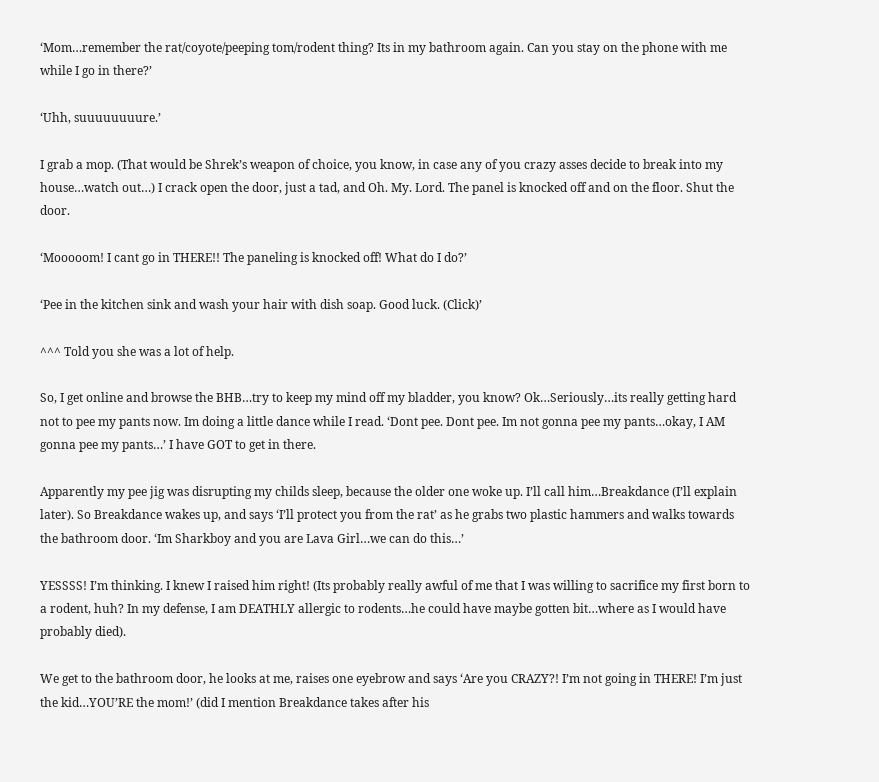‘Mom…remember the rat/coyote/peeping tom/rodent thing? Its in my bathroom again. Can you stay on the phone with me while I go in there?’

‘Uhh, suuuuuuuure.’

I grab a mop. (That would be Shrek’s weapon of choice, you know, in case any of you crazy asses decide to break into my house…watch out…) I crack open the door, just a tad, and Oh. My. Lord. The panel is knocked off and on the floor. Shut the door.

‘Mooooom! I cant go in THERE!! The paneling is knocked off! What do I do?’

‘Pee in the kitchen sink and wash your hair with dish soap. Good luck. (Click)’

^^^ Told you she was a lot of help.

So, I get online and browse the BHB…try to keep my mind off my bladder, you know? Ok…Seriously…its really getting hard not to pee my pants now. Im doing a little dance while I read. ‘Dont pee. Dont pee. Im not gonna pee my pants…okay, I AM gonna pee my pants…’ I have GOT to get in there.

Apparently my pee jig was disrupting my childs sleep, because the older one woke up. I’ll call him…Breakdance (I’ll explain later). So Breakdance wakes up, and says ‘I’ll protect you from the rat’ as he grabs two plastic hammers and walks towards the bathroom door. ‘Im Sharkboy and you are Lava Girl…we can do this…’

YESSSS! I’m thinking. I knew I raised him right! (Its probably really awful of me that I was willing to sacrifice my first born to a rodent, huh? In my defense, I am DEATHLY allergic to rodents…he could have maybe gotten bit…where as I would have probably died).

We get to the bathroom door, he looks at me, raises one eyebrow and says ‘Are you CRAZY?! I’m not going in THERE! I’m just the kid…YOU’RE the mom!’ (did I mention Breakdance takes after his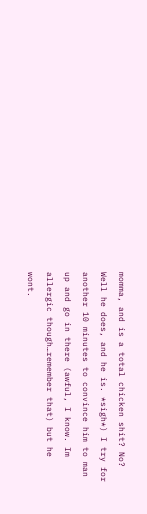momma, and is a total chicken shit? No? Well he does, and he is. *sigh*) I try for another 10 minutes to convince him to man up and go in there (awful, I know. Im allergic though…remember that) but he wont.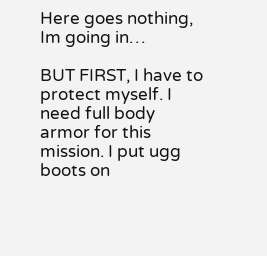Here goes nothing, Im going in…

BUT FIRST, I have to protect myself. I need full body armor for this mission. I put ugg boots on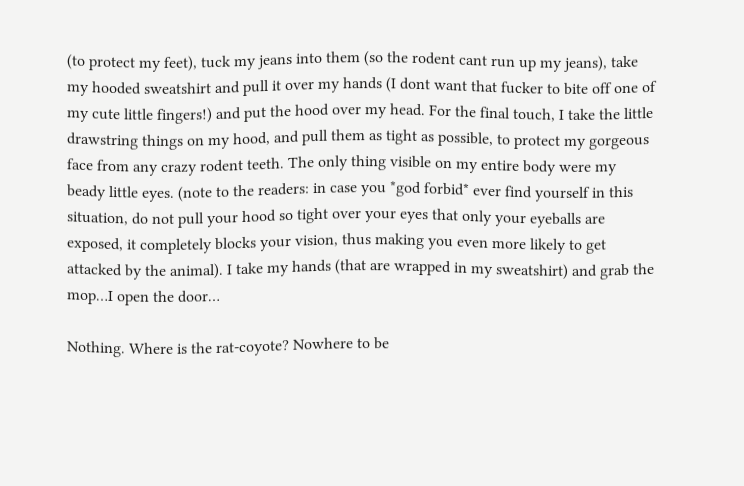(to protect my feet), tuck my jeans into them (so the rodent cant run up my jeans), take my hooded sweatshirt and pull it over my hands (I dont want that fucker to bite off one of my cute little fingers!) and put the hood over my head. For the final touch, I take the little drawstring things on my hood, and pull them as tight as possible, to protect my gorgeous face from any crazy rodent teeth. The only thing visible on my entire body were my beady little eyes. (note to the readers: in case you *god forbid* ever find yourself in this situation, do not pull your hood so tight over your eyes that only your eyeballs are exposed, it completely blocks your vision, thus making you even more likely to get attacked by the animal). I take my hands (that are wrapped in my sweatshirt) and grab the mop…I open the door…

Nothing. Where is the rat-coyote? Nowhere to be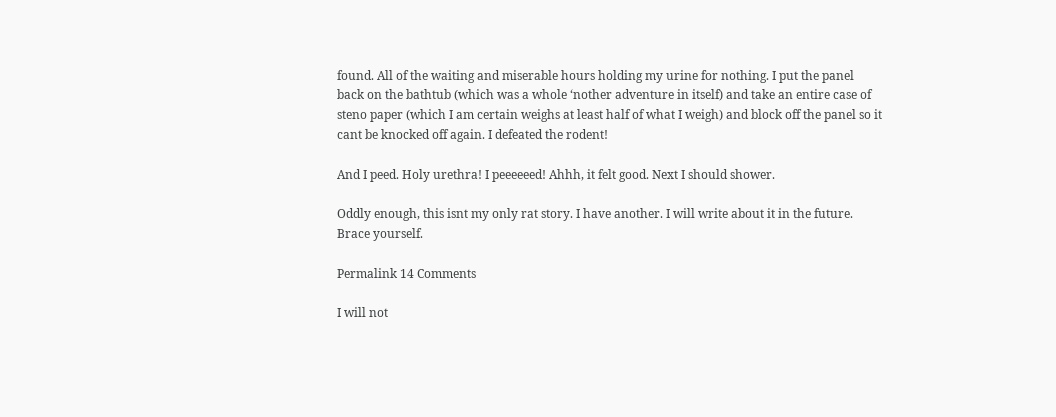found. All of the waiting and miserable hours holding my urine for nothing. I put the panel back on the bathtub (which was a whole ‘nother adventure in itself) and take an entire case of steno paper (which I am certain weighs at least half of what I weigh) and block off the panel so it cant be knocked off again. I defeated the rodent!

And I peed. Holy urethra! I peeeeeed! Ahhh, it felt good. Next I should shower.

Oddly enough, this isnt my only rat story. I have another. I will write about it in the future. Brace yourself.

Permalink 14 Comments

I will not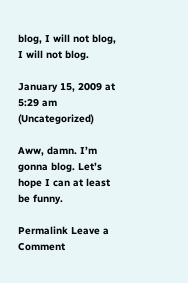blog, I will not blog, I will not blog.

January 15, 2009 at 5:29 am (Uncategorized)

Aww, damn. I’m gonna blog. Let’s hope I can at least be funny.

Permalink Leave a Comment